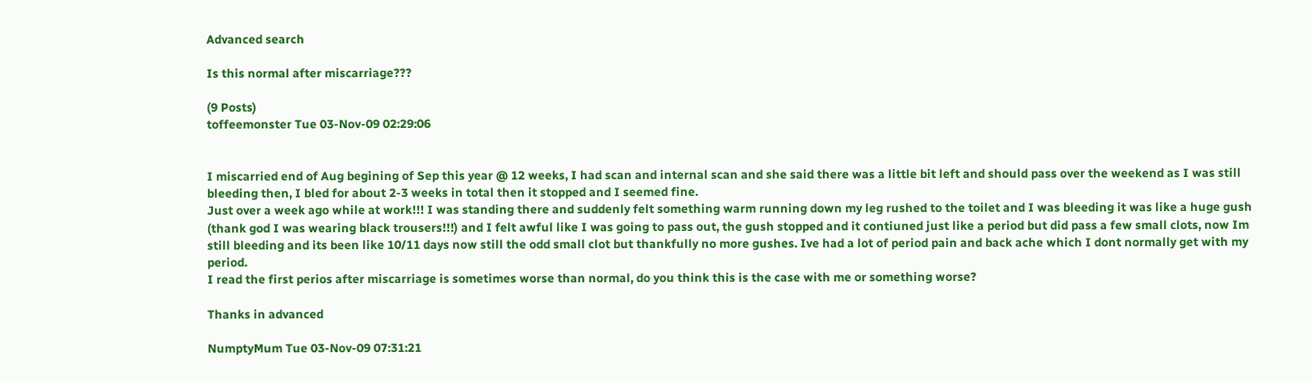Advanced search

Is this normal after miscarriage???

(9 Posts)
toffeemonster Tue 03-Nov-09 02:29:06


I miscarried end of Aug begining of Sep this year @ 12 weeks, I had scan and internal scan and she said there was a little bit left and should pass over the weekend as I was still bleeding then, I bled for about 2-3 weeks in total then it stopped and I seemed fine.
Just over a week ago while at work!!! I was standing there and suddenly felt something warm running down my leg rushed to the toilet and I was bleeding it was like a huge gush (thank god I was wearing black trousers!!!) and I felt awful like I was going to pass out, the gush stopped and it contiuned just like a period but did pass a few small clots, now Im still bleeding and its been like 10/11 days now still the odd small clot but thankfully no more gushes. Ive had a lot of period pain and back ache which I dont normally get with my period.
I read the first perios after miscarriage is sometimes worse than normal, do you think this is the case with me or something worse?

Thanks in advanced

NumptyMum Tue 03-Nov-09 07:31:21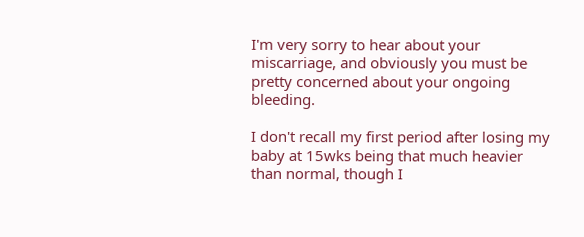I'm very sorry to hear about your miscarriage, and obviously you must be pretty concerned about your ongoing bleeding.

I don't recall my first period after losing my baby at 15wks being that much heavier than normal, though I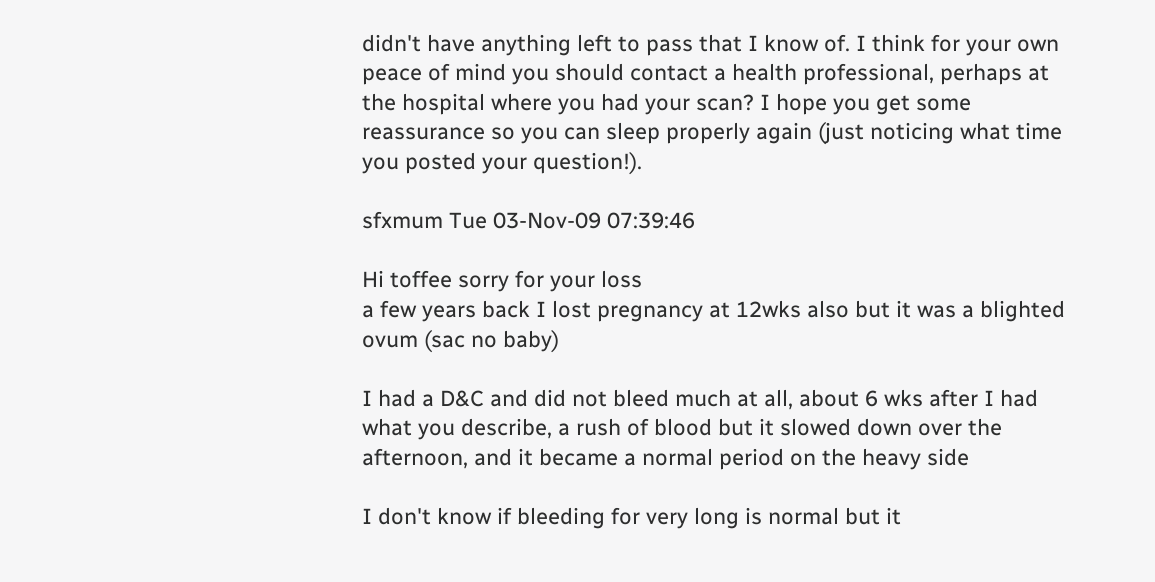didn't have anything left to pass that I know of. I think for your own peace of mind you should contact a health professional, perhaps at the hospital where you had your scan? I hope you get some reassurance so you can sleep properly again (just noticing what time you posted your question!).

sfxmum Tue 03-Nov-09 07:39:46

Hi toffee sorry for your loss
a few years back I lost pregnancy at 12wks also but it was a blighted ovum (sac no baby)

I had a D&C and did not bleed much at all, about 6 wks after I had what you describe, a rush of blood but it slowed down over the afternoon, and it became a normal period on the heavy side

I don't know if bleeding for very long is normal but it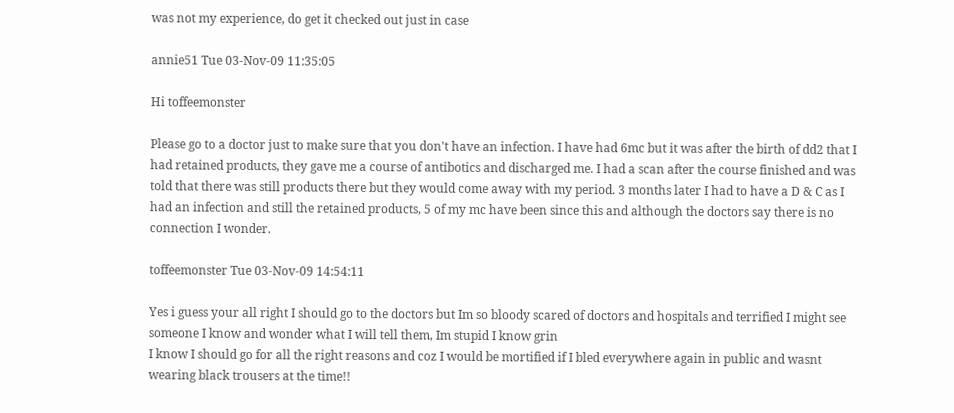was not my experience, do get it checked out just in case

annie51 Tue 03-Nov-09 11:35:05

Hi toffeemonster

Please go to a doctor just to make sure that you don't have an infection. I have had 6mc but it was after the birth of dd2 that I had retained products, they gave me a course of antibotics and discharged me. I had a scan after the course finished and was told that there was still products there but they would come away with my period. 3 months later I had to have a D & C as I had an infection and still the retained products, 5 of my mc have been since this and although the doctors say there is no connection I wonder.

toffeemonster Tue 03-Nov-09 14:54:11

Yes i guess your all right I should go to the doctors but Im so bloody scared of doctors and hospitals and terrified I might see someone I know and wonder what I will tell them, Im stupid I know grin
I know I should go for all the right reasons and coz I would be mortified if I bled everywhere again in public and wasnt wearing black trousers at the time!!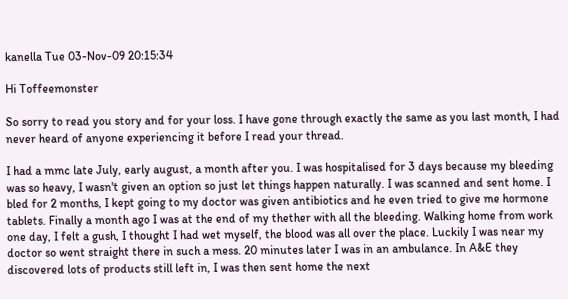kanella Tue 03-Nov-09 20:15:34

Hi Toffeemonster

So sorry to read you story and for your loss. I have gone through exactly the same as you last month, I had never heard of anyone experiencing it before I read your thread.

I had a mmc late July, early august, a month after you. I was hospitalised for 3 days because my bleeding was so heavy, I wasn't given an option so just let things happen naturally. I was scanned and sent home. I bled for 2 months, I kept going to my doctor was given antibiotics and he even tried to give me hormone tablets. Finally a month ago I was at the end of my thether with all the bleeding. Walking home from work one day, I felt a gush, I thought I had wet myself, the blood was all over the place. Luckily I was near my doctor so went straight there in such a mess. 20 minutes later I was in an ambulance. In A&E they discovered lots of products still left in, I was then sent home the next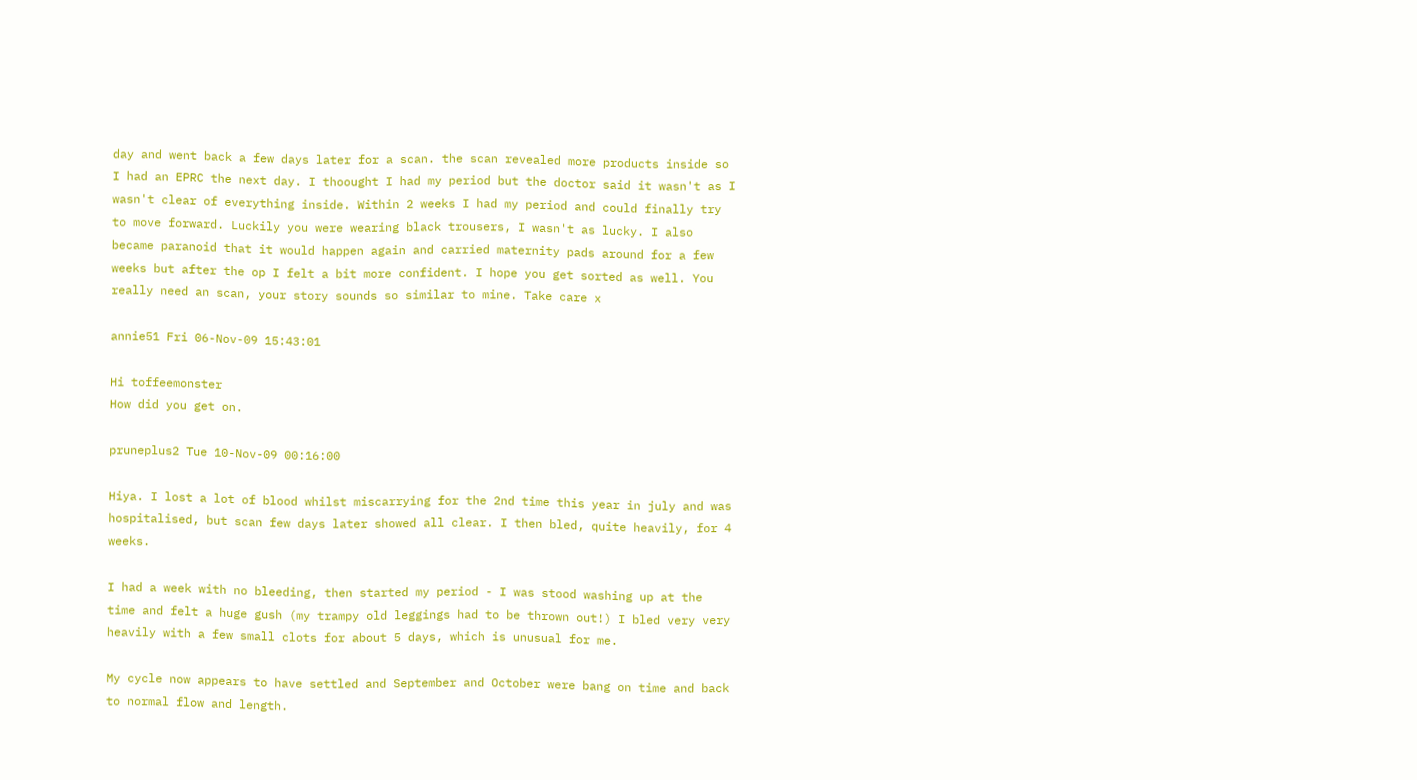day and went back a few days later for a scan. the scan revealed more products inside so I had an EPRC the next day. I thoought I had my period but the doctor said it wasn't as I wasn't clear of everything inside. Within 2 weeks I had my period and could finally try to move forward. Luckily you were wearing black trousers, I wasn't as lucky. I also became paranoid that it would happen again and carried maternity pads around for a few weeks but after the op I felt a bit more confident. I hope you get sorted as well. You really need an scan, your story sounds so similar to mine. Take care x

annie51 Fri 06-Nov-09 15:43:01

Hi toffeemonster
How did you get on.

pruneplus2 Tue 10-Nov-09 00:16:00

Hiya. I lost a lot of blood whilst miscarrying for the 2nd time this year in july and was hospitalised, but scan few days later showed all clear. I then bled, quite heavily, for 4 weeks.

I had a week with no bleeding, then started my period - I was stood washing up at the time and felt a huge gush (my trampy old leggings had to be thrown out!) I bled very very heavily with a few small clots for about 5 days, which is unusual for me.

My cycle now appears to have settled and September and October were bang on time and back to normal flow and length.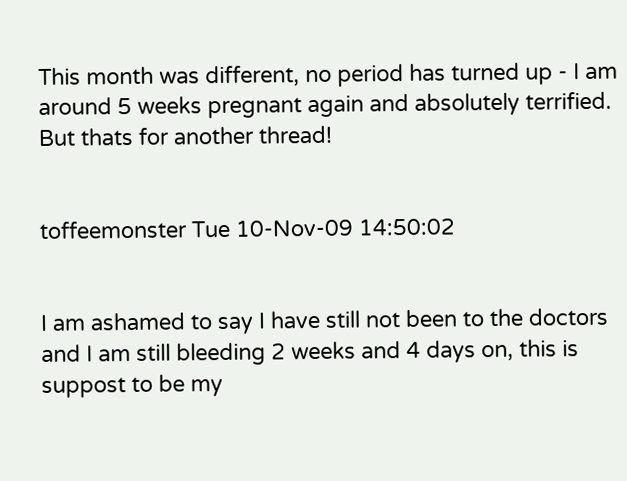This month was different, no period has turned up - I am around 5 weeks pregnant again and absolutely terrified. But thats for another thread!


toffeemonster Tue 10-Nov-09 14:50:02


I am ashamed to say I have still not been to the doctors and I am still bleeding 2 weeks and 4 days on, this is suppost to be my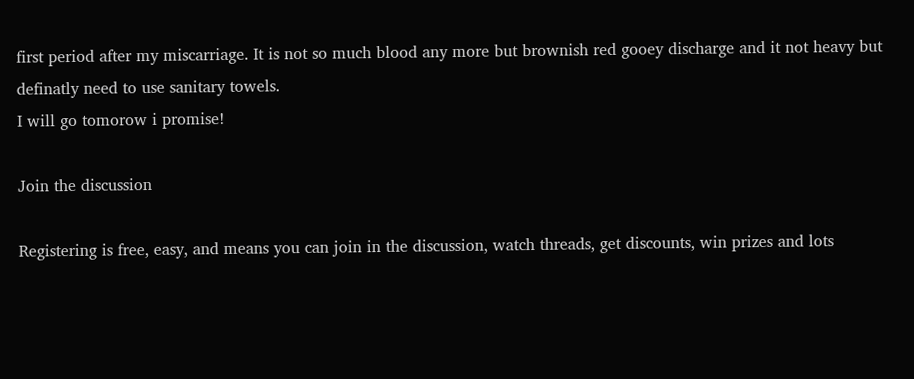first period after my miscarriage. It is not so much blood any more but brownish red gooey discharge and it not heavy but definatly need to use sanitary towels.
I will go tomorow i promise!

Join the discussion

Registering is free, easy, and means you can join in the discussion, watch threads, get discounts, win prizes and lots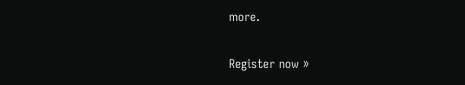more.

Register now »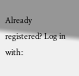Already registered? Log in with: